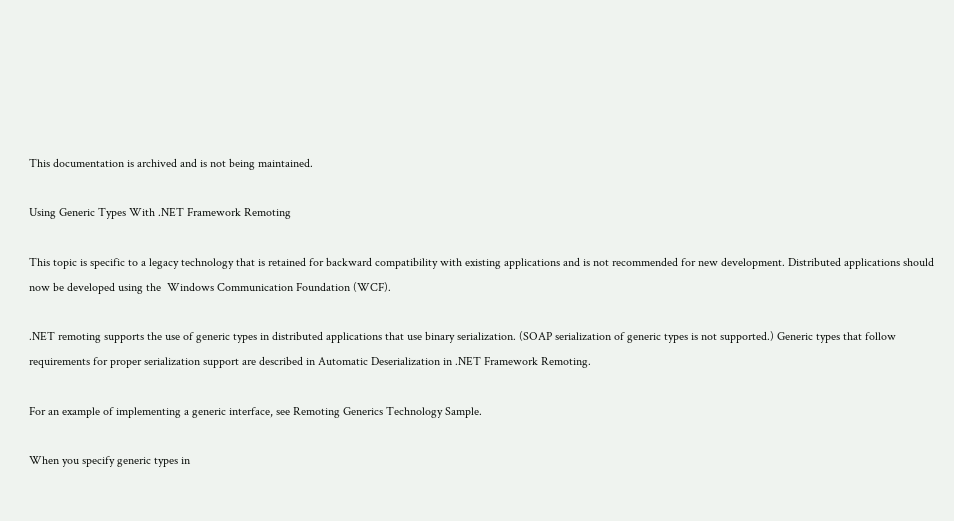This documentation is archived and is not being maintained.

Using Generic Types With .NET Framework Remoting

This topic is specific to a legacy technology that is retained for backward compatibility with existing applications and is not recommended for new development. Distributed applications should now be developed using the  Windows Communication Foundation (WCF).

.NET remoting supports the use of generic types in distributed applications that use binary serialization. (SOAP serialization of generic types is not supported.) Generic types that follow requirements for proper serialization support are described in Automatic Deserialization in .NET Framework Remoting.

For an example of implementing a generic interface, see Remoting Generics Technology Sample.

When you specify generic types in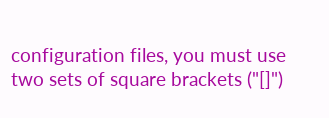configuration files, you must use two sets of square brackets ("[]")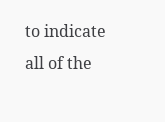to indicate all of the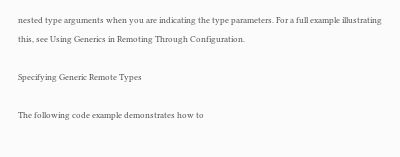nested type arguments when you are indicating the type parameters. For a full example illustrating this, see Using Generics in Remoting Through Configuration.

Specifying Generic Remote Types

The following code example demonstrates how to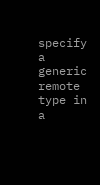specify a generic remote type in a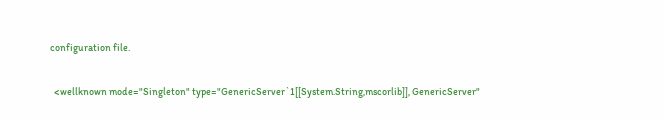configuration file.

  <wellknown mode="Singleton" type="GenericServer`1[[System.String,mscorlib]], GenericServer"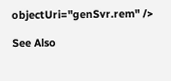objectUri="genSvr.rem" />

See Also